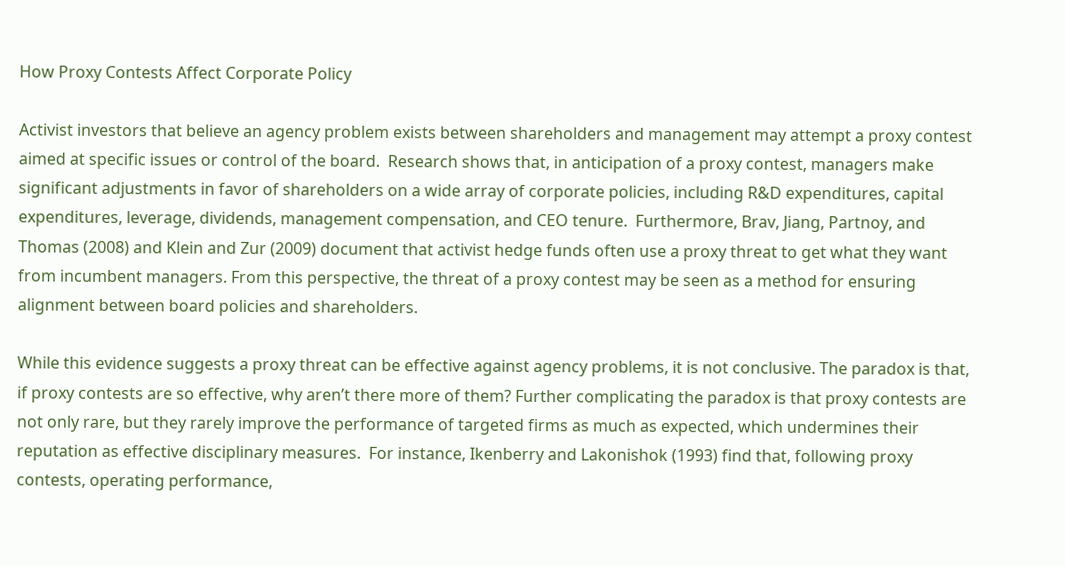How Proxy Contests Affect Corporate Policy

Activist investors that believe an agency problem exists between shareholders and management may attempt a proxy contest aimed at specific issues or control of the board.  Research shows that, in anticipation of a proxy contest, managers make significant adjustments in favor of shareholders on a wide array of corporate policies, including R&D expenditures, capital expenditures, leverage, dividends, management compensation, and CEO tenure.  Furthermore, Brav, Jiang, Partnoy, and Thomas (2008) and Klein and Zur (2009) document that activist hedge funds often use a proxy threat to get what they want from incumbent managers. From this perspective, the threat of a proxy contest may be seen as a method for ensuring alignment between board policies and shareholders.

While this evidence suggests a proxy threat can be effective against agency problems, it is not conclusive. The paradox is that, if proxy contests are so effective, why aren’t there more of them? Further complicating the paradox is that proxy contests are not only rare, but they rarely improve the performance of targeted firms as much as expected, which undermines their reputation as effective disciplinary measures.  For instance, Ikenberry and Lakonishok (1993) find that, following proxy contests, operating performance,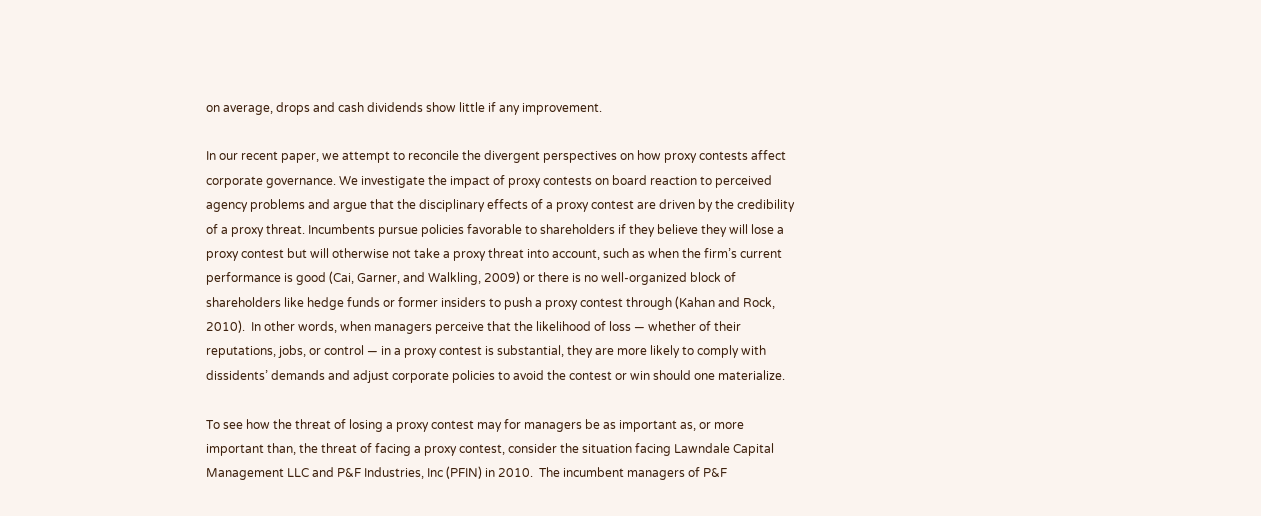on average, drops and cash dividends show little if any improvement.

In our recent paper, we attempt to reconcile the divergent perspectives on how proxy contests affect corporate governance. We investigate the impact of proxy contests on board reaction to perceived agency problems and argue that the disciplinary effects of a proxy contest are driven by the credibility of a proxy threat. Incumbents pursue policies favorable to shareholders if they believe they will lose a proxy contest but will otherwise not take a proxy threat into account, such as when the firm’s current performance is good (Cai, Garner, and Walkling, 2009) or there is no well-organized block of shareholders like hedge funds or former insiders to push a proxy contest through (Kahan and Rock, 2010).  In other words, when managers perceive that the likelihood of loss — whether of their reputations, jobs, or control — in a proxy contest is substantial, they are more likely to comply with dissidents’ demands and adjust corporate policies to avoid the contest or win should one materialize.

To see how the threat of losing a proxy contest may for managers be as important as, or more important than, the threat of facing a proxy contest, consider the situation facing Lawndale Capital Management LLC and P&F Industries, Inc (PFIN) in 2010.  The incumbent managers of P&F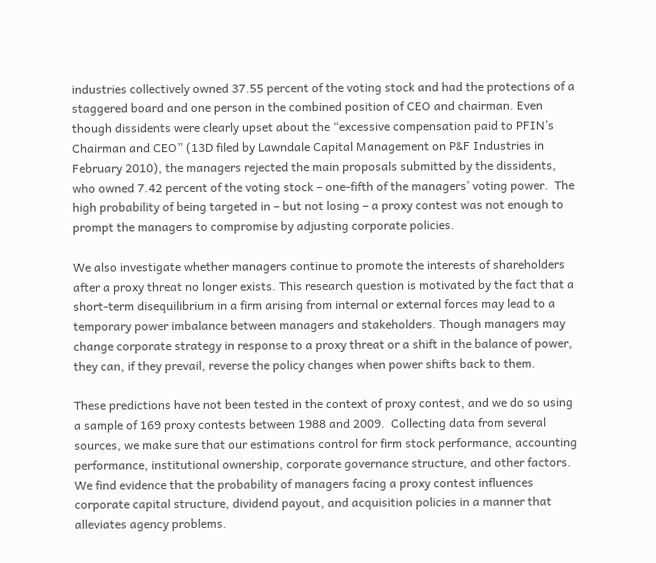industries collectively owned 37.55 percent of the voting stock and had the protections of a staggered board and one person in the combined position of CEO and chairman. Even though dissidents were clearly upset about the “excessive compensation paid to PFIN’s Chairman and CEO” (13D filed by Lawndale Capital Management on P&F Industries in February 2010), the managers rejected the main proposals submitted by the dissidents, who owned 7.42 percent of the voting stock – one-fifth of the managers’ voting power.  The high probability of being targeted in – but not losing – a proxy contest was not enough to prompt the managers to compromise by adjusting corporate policies.

We also investigate whether managers continue to promote the interests of shareholders after a proxy threat no longer exists. This research question is motivated by the fact that a short-term disequilibrium in a firm arising from internal or external forces may lead to a temporary power imbalance between managers and stakeholders. Though managers may change corporate strategy in response to a proxy threat or a shift in the balance of power, they can, if they prevail, reverse the policy changes when power shifts back to them.

These predictions have not been tested in the context of proxy contest, and we do so using a sample of 169 proxy contests between 1988 and 2009.  Collecting data from several sources, we make sure that our estimations control for firm stock performance, accounting performance, institutional ownership, corporate governance structure, and other factors.  We find evidence that the probability of managers facing a proxy contest influences corporate capital structure, dividend payout, and acquisition policies in a manner that alleviates agency problems.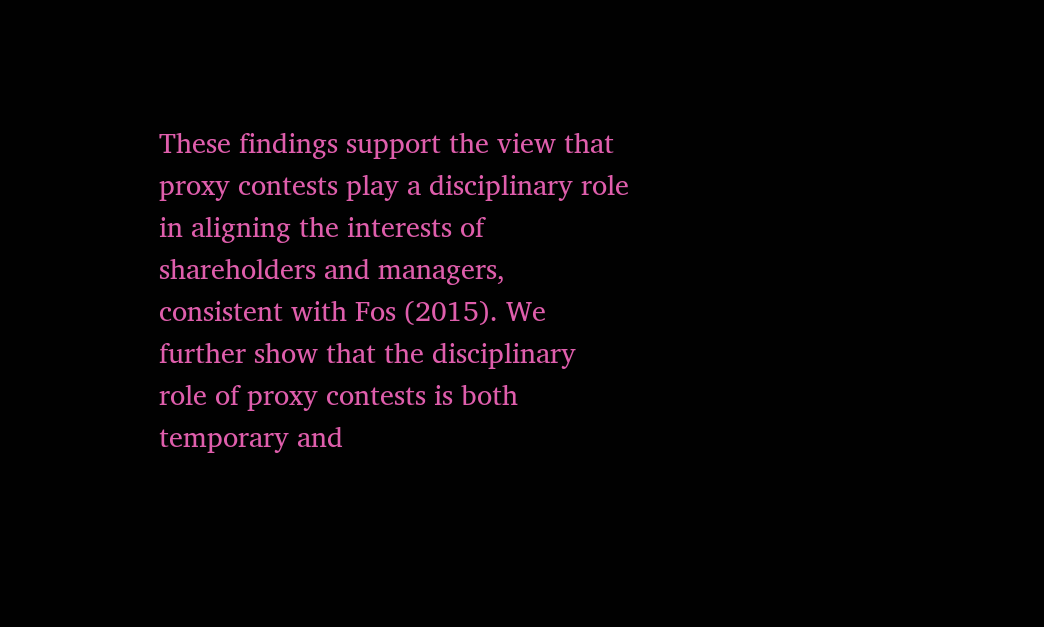These findings support the view that proxy contests play a disciplinary role in aligning the interests of shareholders and managers, consistent with Fos (2015). We further show that the disciplinary role of proxy contests is both temporary and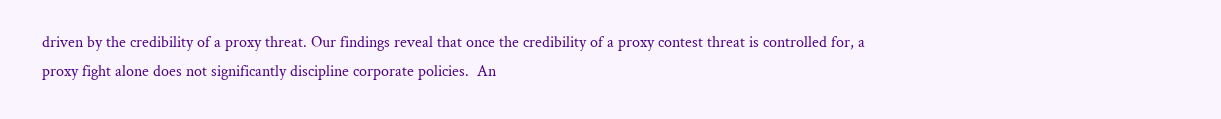driven by the credibility of a proxy threat. Our findings reveal that once the credibility of a proxy contest threat is controlled for, a proxy fight alone does not significantly discipline corporate policies.  An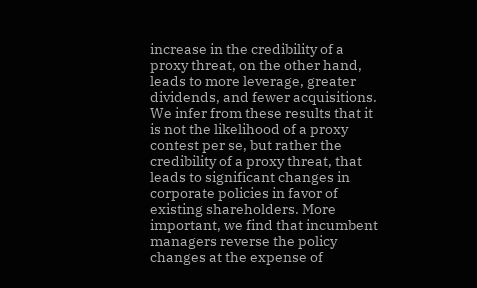increase in the credibility of a proxy threat, on the other hand, leads to more leverage, greater dividends, and fewer acquisitions. We infer from these results that it is not the likelihood of a proxy contest per se, but rather the credibility of a proxy threat, that leads to significant changes in corporate policies in favor of existing shareholders. More important, we find that incumbent managers reverse the policy changes at the expense of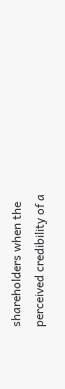shareholders when the perceived credibility of a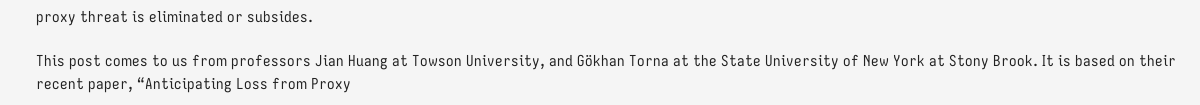proxy threat is eliminated or subsides.

This post comes to us from professors Jian Huang at Towson University, and Gökhan Torna at the State University of New York at Stony Brook. It is based on their recent paper, “Anticipating Loss from Proxy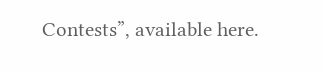Contests”, available here.